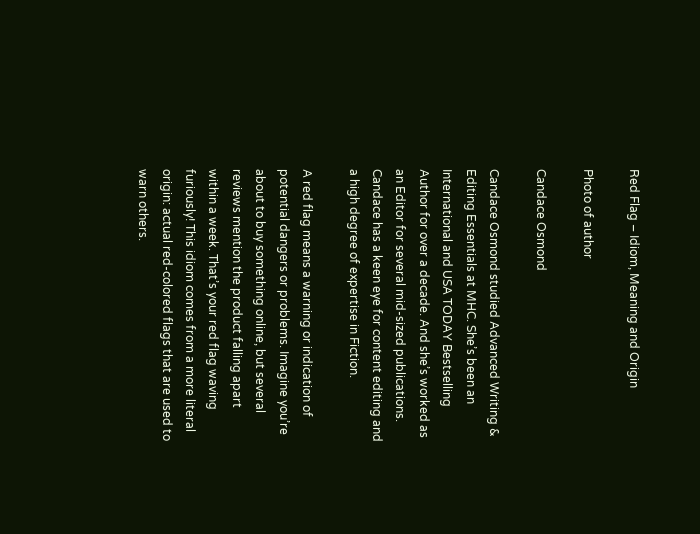Red Flag – Idiom, Meaning and Origin

Photo of author

Candace Osmond

Candace Osmond studied Advanced Writing & Editing Essentials at MHC. She’s been an International and USA TODAY Bestselling Author for over a decade. And she’s worked as an Editor for several mid-sized publications. Candace has a keen eye for content editing and a high degree of expertise in Fiction.

A red flag means a warning or indication of potential dangers or problems. Imagine you’re about to buy something online, but several reviews mention the product falling apart within a week. That’s your red flag waving furiously! This idiom comes from a more literal origin: actual red-colored flags that are used to warn others.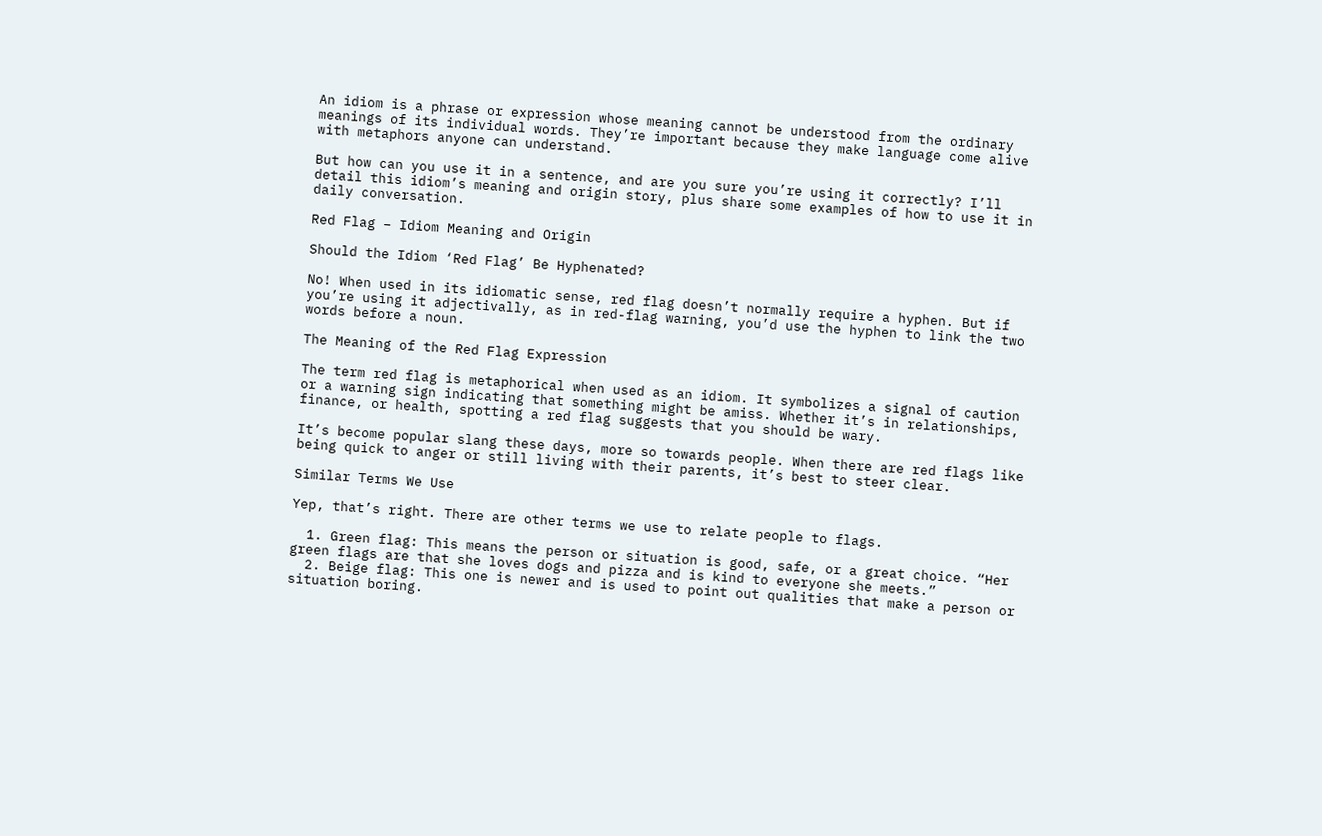An idiom is a phrase or expression whose meaning cannot be understood from the ordinary meanings of its individual words. They’re important because they make language come alive with metaphors anyone can understand.

But how can you use it in a sentence, and are you sure you’re using it correctly? I’ll detail this idiom’s meaning and origin story, plus share some examples of how to use it in daily conversation.

Red Flag – Idiom Meaning and Origin

Should the Idiom ‘Red Flag’ Be Hyphenated?

No! When used in its idiomatic sense, red flag doesn’t normally require a hyphen. But if you’re using it adjectivally, as in red-flag warning, you’d use the hyphen to link the two words before a noun.

The Meaning of the Red Flag Expression

The term red flag is metaphorical when used as an idiom. It symbolizes a signal of caution or a warning sign indicating that something might be amiss. Whether it’s in relationships, finance, or health, spotting a red flag suggests that you should be wary.

It’s become popular slang these days, more so towards people. When there are red flags like being quick to anger or still living with their parents, it’s best to steer clear.

Similar Terms We Use

Yep, that’s right. There are other terms we use to relate people to flags.

  1. Green flag: This means the person or situation is good, safe, or a great choice. “Her green flags are that she loves dogs and pizza and is kind to everyone she meets.”
  2. Beige flag: This one is newer and is used to point out qualities that make a person or situation boring.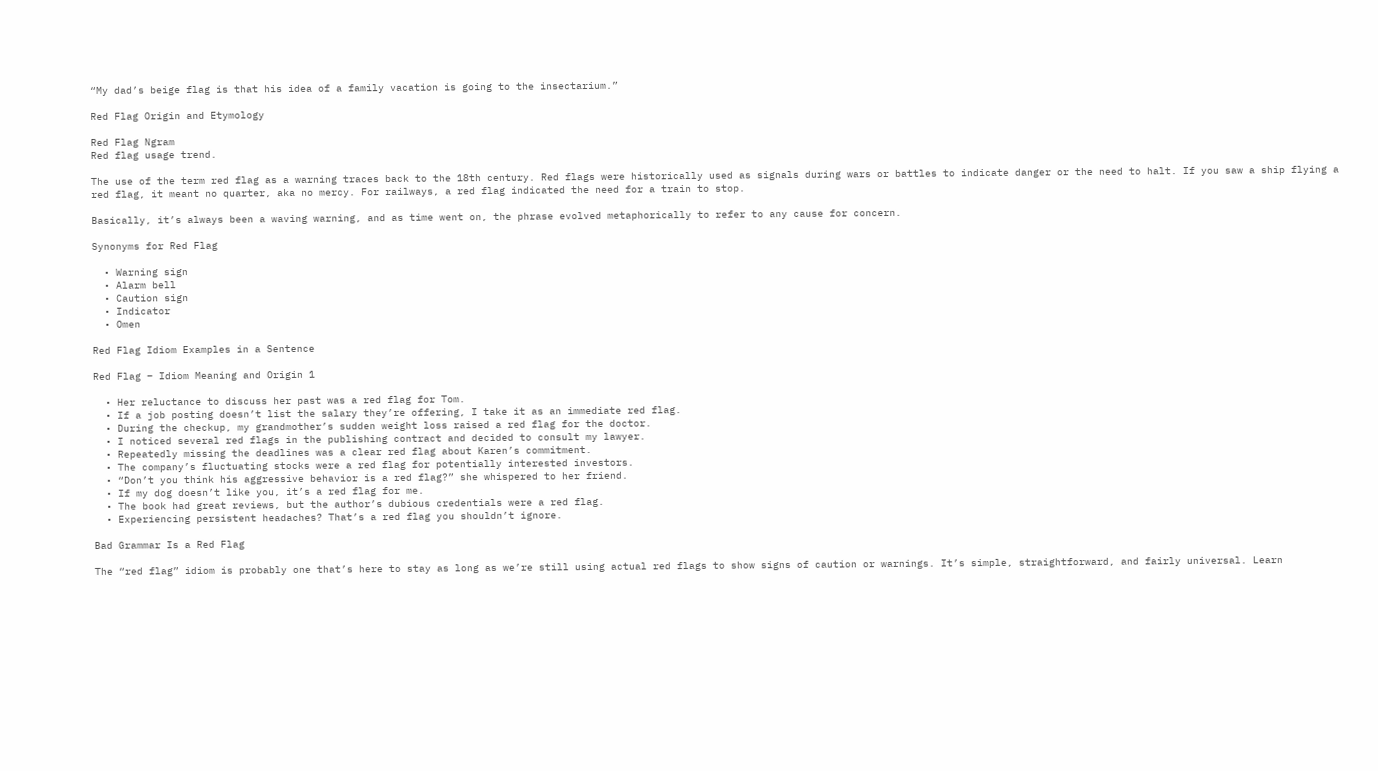“My dad’s beige flag is that his idea of a family vacation is going to the insectarium.”

Red Flag Origin and Etymology

Red Flag Ngram
Red flag usage trend.

The use of the term red flag as a warning traces back to the 18th century. Red flags were historically used as signals during wars or battles to indicate danger or the need to halt. If you saw a ship flying a red flag, it meant no quarter, aka no mercy. For railways, a red flag indicated the need for a train to stop.

Basically, it’s always been a waving warning, and as time went on, the phrase evolved metaphorically to refer to any cause for concern.

Synonyms for Red Flag

  • Warning sign
  • Alarm bell
  • Caution sign
  • Indicator
  • Omen

Red Flag Idiom Examples in a Sentence

Red Flag – Idiom Meaning and Origin 1

  • Her reluctance to discuss her past was a red flag for Tom.
  • If a job posting doesn’t list the salary they’re offering, I take it as an immediate red flag.
  • During the checkup, my grandmother’s sudden weight loss raised a red flag for the doctor.
  • I noticed several red flags in the publishing contract and decided to consult my lawyer.
  • Repeatedly missing the deadlines was a clear red flag about Karen’s commitment.
  • The company’s fluctuating stocks were a red flag for potentially interested investors.
  • “Don’t you think his aggressive behavior is a red flag?” she whispered to her friend.
  • If my dog doesn’t like you, it’s a red flag for me.
  • The book had great reviews, but the author’s dubious credentials were a red flag.
  • Experiencing persistent headaches? That’s a red flag you shouldn’t ignore.

Bad Grammar Is a Red Flag

The “red flag” idiom is probably one that’s here to stay as long as we’re still using actual red flags to show signs of caution or warnings. It’s simple, straightforward, and fairly universal. Learn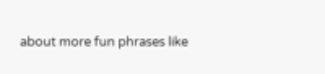about more fun phrases like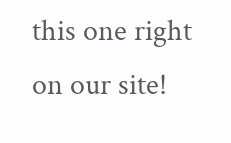this one right on our site!